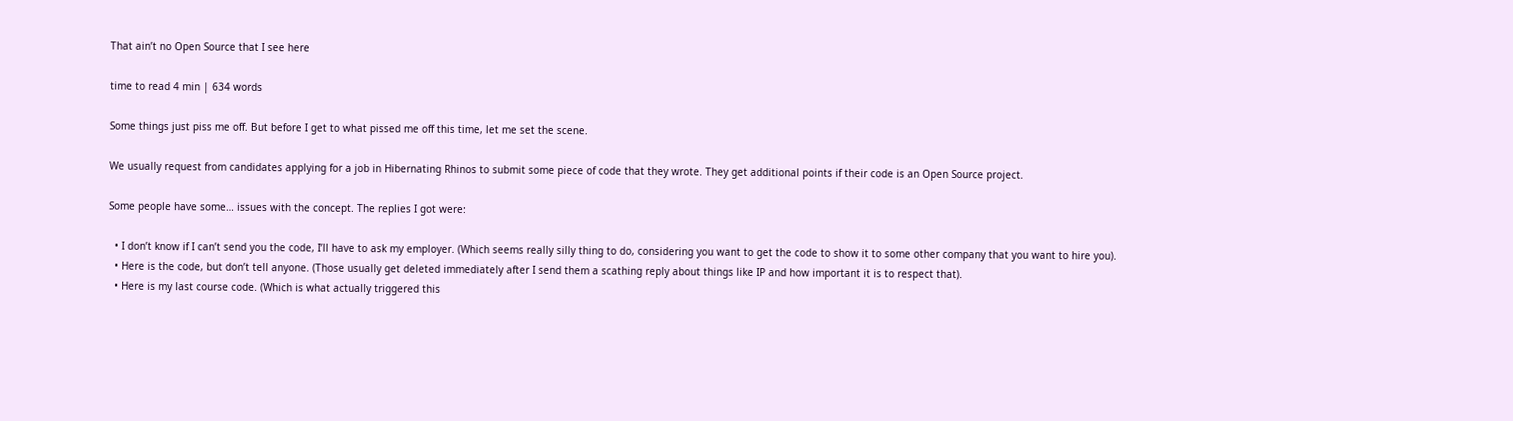That ain’t no Open Source that I see here

time to read 4 min | 634 words

Some things just piss me off. But before I get to what pissed me off this time, let me set the scene.

We usually request from candidates applying for a job in Hibernating Rhinos to submit some piece of code that they wrote. They get additional points if their code is an Open Source project.

Some people have some… issues with the concept. The replies I got were:

  • I don’t know if I can’t send you the code, I’ll have to ask my employer. (Which seems really silly thing to do, considering you want to get the code to show it to some other company that you want to hire you).
  • Here is the code, but don’t tell anyone. (Those usually get deleted immediately after I send them a scathing reply about things like IP and how important it is to respect that).
  • Here is my last course code. (Which is what actually triggered this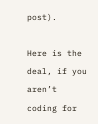post).

Here is the deal, if you aren’t coding for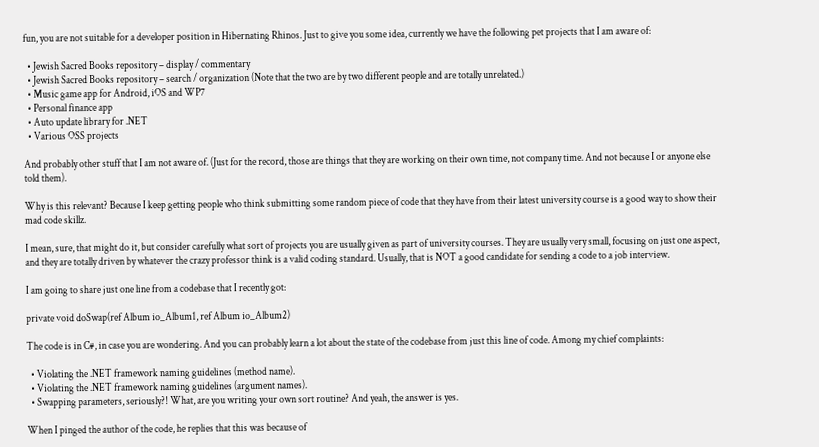fun, you are not suitable for a developer position in Hibernating Rhinos. Just to give you some idea, currently we have the following pet projects that I am aware of:

  • Jewish Sacred Books repository – display / commentary
  • Jewish Sacred Books repository – search / organization (Note that the two are by two different people and are totally unrelated.)
  • Music game app for Android, iOS and WP7
  • Personal finance app
  • Auto update library for .NET
  • Various OSS projects

And probably other stuff that I am not aware of. (Just for the record, those are things that they are working on their own time, not company time. And not because I or anyone else told them).

Why is this relevant? Because I keep getting people who think submitting some random piece of code that they have from their latest university course is a good way to show their mad code skillz.

I mean, sure, that might do it, but consider carefully what sort of projects you are usually given as part of university courses. They are usually very small, focusing on just one aspect, and they are totally driven by whatever the crazy professor think is a valid coding standard. Usually, that is NOT a good candidate for sending a code to a job interview.

I am going to share just one line from a codebase that I recently got:

private void doSwap(ref Album io_Album1, ref Album io_Album2)

The code is in C#, in case you are wondering. And you can probably learn a lot about the state of the codebase from just this line of code. Among my chief complaints:

  • Violating the .NET framework naming guidelines (method name).
  • Violating the .NET framework naming guidelines (argument names).
  • Swapping parameters, seriously?! What, are you writing your own sort routine? And yeah, the answer is yes.

When I pinged the author of the code, he replies that this was because of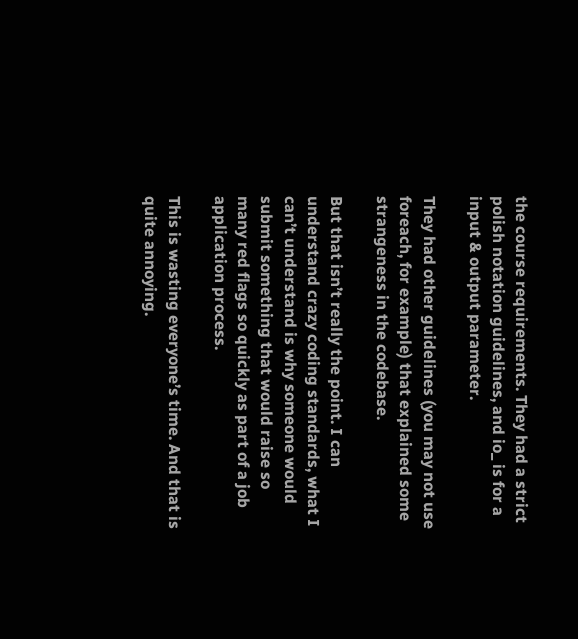the course requirements. They had a strict polish notation guidelines, and io_ is for a input & output parameter.

They had other guidelines (you may not use foreach, for example) that explained some strangeness in the codebase.

But that isn’t really the point. I can understand crazy coding standards, what I can’t understand is why someone would submit something that would raise so many red flags so quickly as part of a job application process.

This is wasting everyone’s time. And that is quite annoying.